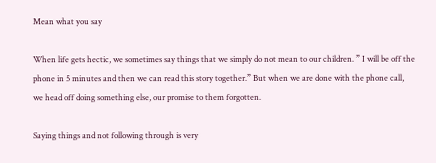Mean what you say

When life gets hectic, we sometimes say things that we simply do not mean to our children. ” I will be off the phone in 5 minutes and then we can read this story together.” But when we are done with the phone call, we head off doing something else, our promise to them forgotten.

Saying things and not following through is very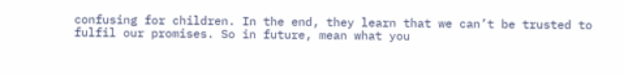confusing for children. In the end, they learn that we can’t be trusted to fulfil our promises. So in future, mean what you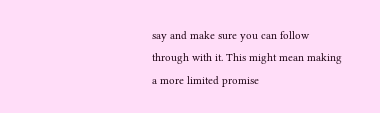say and make sure you can follow through with it. This might mean making a more limited promise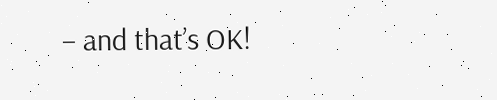– and that’s OK!